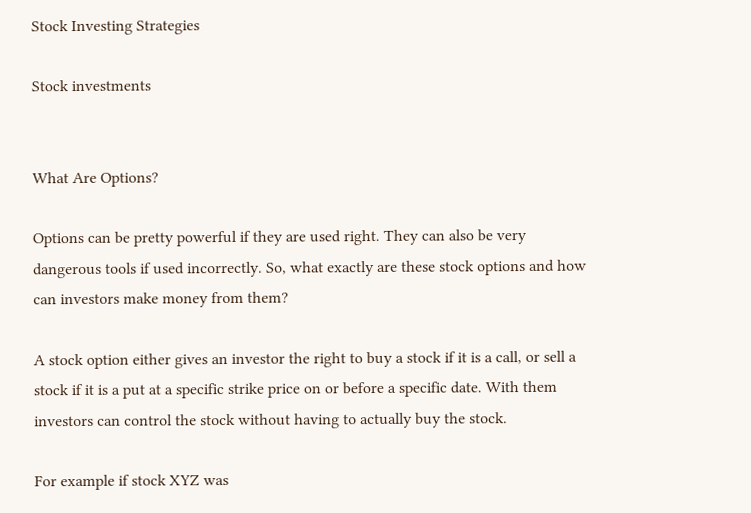Stock Investing Strategies

Stock investments


What Are Options?

Options can be pretty powerful if they are used right. They can also be very dangerous tools if used incorrectly. So, what exactly are these stock options and how can investors make money from them?

A stock option either gives an investor the right to buy a stock if it is a call, or sell a stock if it is a put at a specific strike price on or before a specific date. With them investors can control the stock without having to actually buy the stock.

For example if stock XYZ was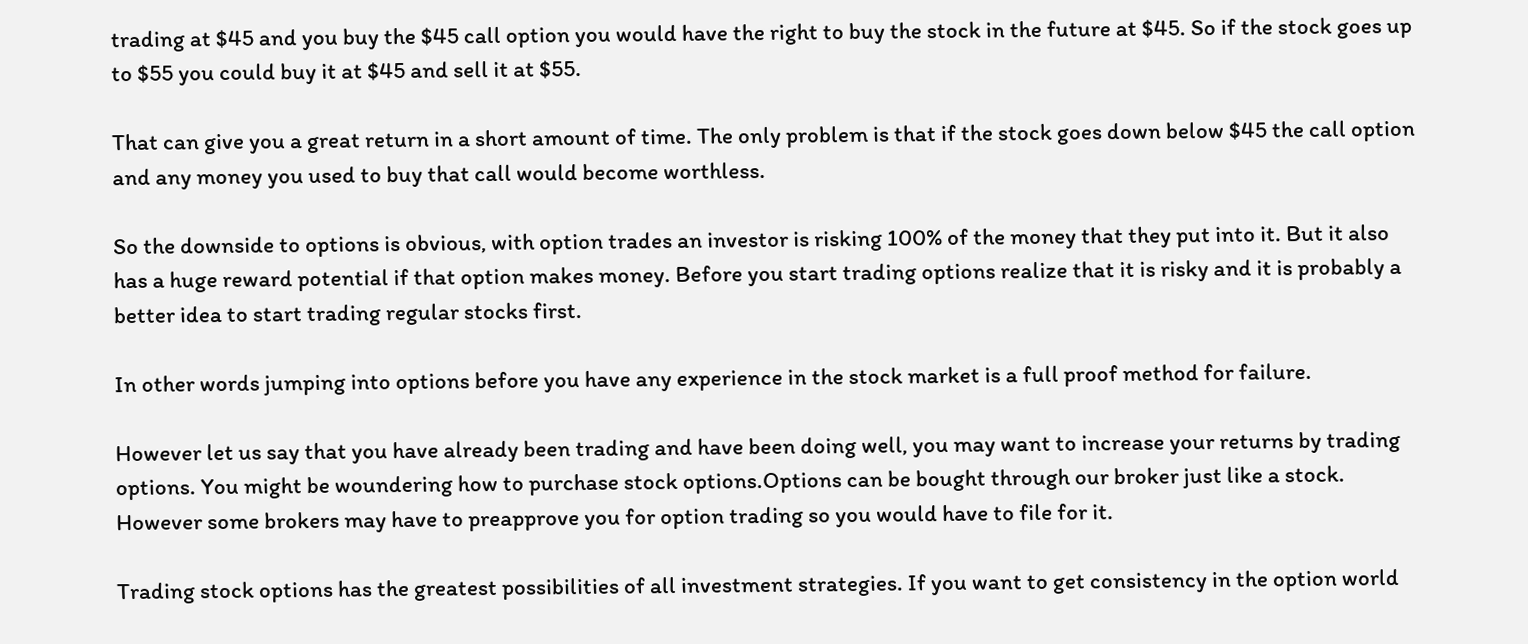trading at $45 and you buy the $45 call option you would have the right to buy the stock in the future at $45. So if the stock goes up to $55 you could buy it at $45 and sell it at $55.

That can give you a great return in a short amount of time. The only problem is that if the stock goes down below $45 the call option and any money you used to buy that call would become worthless.

So the downside to options is obvious, with option trades an investor is risking 100% of the money that they put into it. But it also has a huge reward potential if that option makes money. Before you start trading options realize that it is risky and it is probably a better idea to start trading regular stocks first.

In other words jumping into options before you have any experience in the stock market is a full proof method for failure.

However let us say that you have already been trading and have been doing well, you may want to increase your returns by trading options. You might be woundering how to purchase stock options.Options can be bought through our broker just like a stock. However some brokers may have to preapprove you for option trading so you would have to file for it.

Trading stock options has the greatest possibilities of all investment strategies. If you want to get consistency in the option world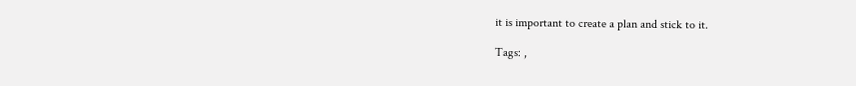it is important to create a plan and stick to it.

Tags: ,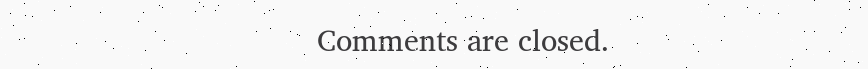Comments are closed.